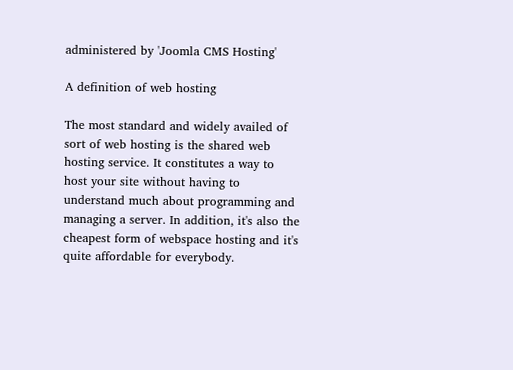administered by 'Joomla CMS Hosting'

A definition of web hosting

The most standard and widely availed of sort of web hosting is the shared web hosting service. It constitutes a way to host your site without having to understand much about programming and managing a server. In addition, it's also the cheapest form of webspace hosting and it's quite affordable for everybody.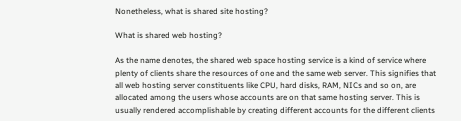Nonetheless, what is shared site hosting?

What is shared web hosting?

As the name denotes, the shared web space hosting service is a kind of service where plenty of clients share the resources of one and the same web server. This signifies that all web hosting server constituents like CPU, hard disks, RAM, NICs and so on, are allocated among the users whose accounts are on that same hosting server. This is usually rendered accomplishable by creating different accounts for the different clients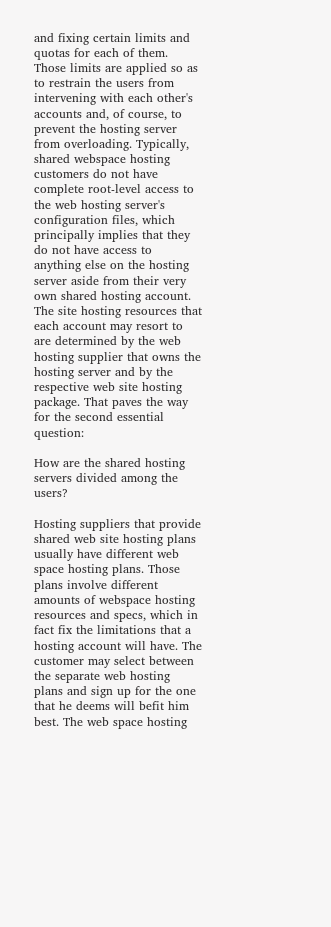and fixing certain limits and quotas for each of them. Those limits are applied so as to restrain the users from intervening with each other's accounts and, of course, to prevent the hosting server from overloading. Typically, shared webspace hosting customers do not have complete root-level access to the web hosting server's configuration files, which principally implies that they do not have access to anything else on the hosting server aside from their very own shared hosting account. The site hosting resources that each account may resort to are determined by the web hosting supplier that owns the hosting server and by the respective web site hosting package. That paves the way for the second essential question:

How are the shared hosting servers divided among the users?

Hosting suppliers that provide shared web site hosting plans usually have different web space hosting plans. Those plans involve different amounts of webspace hosting resources and specs, which in fact fix the limitations that a hosting account will have. The customer may select between the separate web hosting plans and sign up for the one that he deems will befit him best. The web space hosting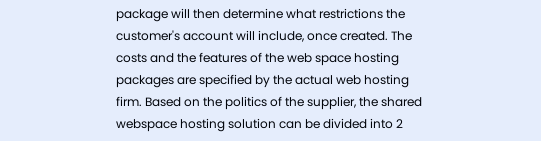package will then determine what restrictions the customer's account will include, once created. The costs and the features of the web space hosting packages are specified by the actual web hosting firm. Based on the politics of the supplier, the shared webspace hosting solution can be divided into 2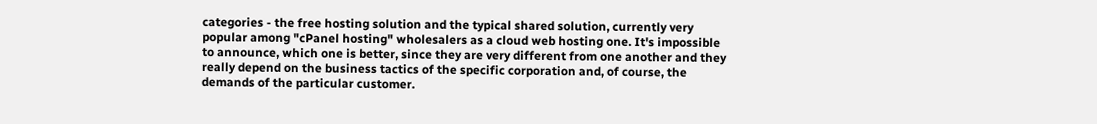categories - the free hosting solution and the typical shared solution, currently very popular among "cPanel hosting" wholesalers as a cloud web hosting one. It's impossible to announce, which one is better, since they are very different from one another and they really depend on the business tactics of the specific corporation and, of course, the demands of the particular customer.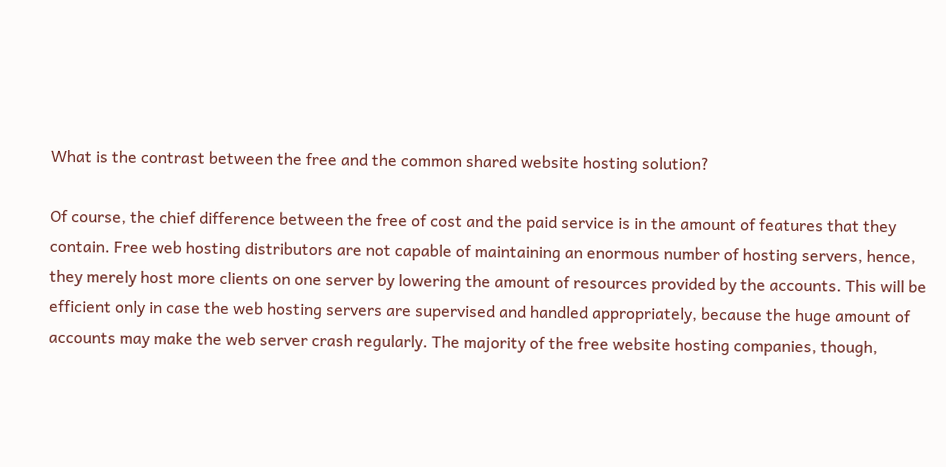What is the contrast between the free and the common shared website hosting solution?

Of course, the chief difference between the free of cost and the paid service is in the amount of features that they contain. Free web hosting distributors are not capable of maintaining an enormous number of hosting servers, hence, they merely host more clients on one server by lowering the amount of resources provided by the accounts. This will be efficient only in case the web hosting servers are supervised and handled appropriately, because the huge amount of accounts may make the web server crash regularly. The majority of the free website hosting companies, though,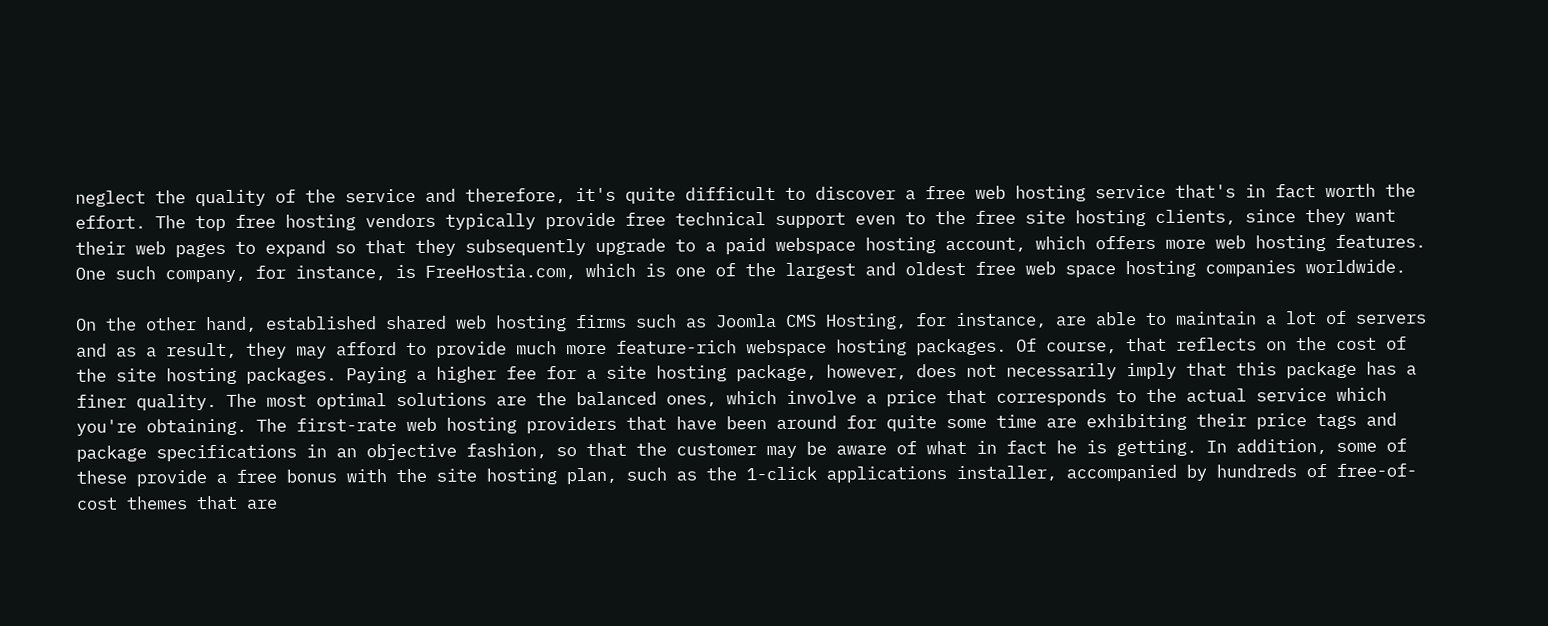neglect the quality of the service and therefore, it's quite difficult to discover a free web hosting service that's in fact worth the effort. The top free hosting vendors typically provide free technical support even to the free site hosting clients, since they want their web pages to expand so that they subsequently upgrade to a paid webspace hosting account, which offers more web hosting features. One such company, for instance, is FreeHostia.com, which is one of the largest and oldest free web space hosting companies worldwide.

On the other hand, established shared web hosting firms such as Joomla CMS Hosting, for instance, are able to maintain a lot of servers and as a result, they may afford to provide much more feature-rich webspace hosting packages. Of course, that reflects on the cost of the site hosting packages. Paying a higher fee for a site hosting package, however, does not necessarily imply that this package has a finer quality. The most optimal solutions are the balanced ones, which involve a price that corresponds to the actual service which you're obtaining. The first-rate web hosting providers that have been around for quite some time are exhibiting their price tags and package specifications in an objective fashion, so that the customer may be aware of what in fact he is getting. In addition, some of these provide a free bonus with the site hosting plan, such as the 1-click applications installer, accompanied by hundreds of free-of-cost themes that are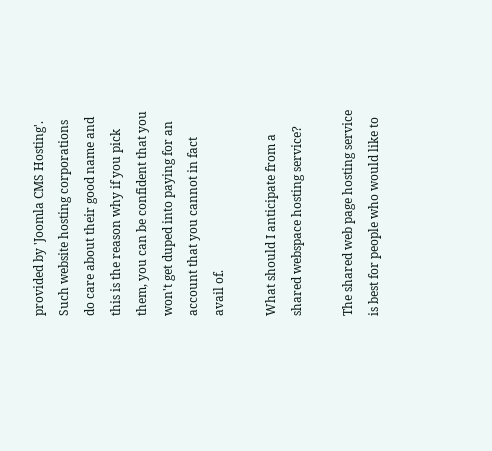provided by 'Joomla CMS Hosting'. Such website hosting corporations do care about their good name and this is the reason why if you pick them, you can be confident that you won't get duped into paying for an account that you cannot in fact avail of.

What should I anticipate from a shared webspace hosting service?

The shared web page hosting service is best for people who would like to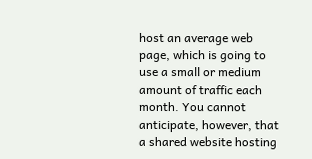host an average web page, which is going to use a small or medium amount of traffic each month. You cannot anticipate, however, that a shared website hosting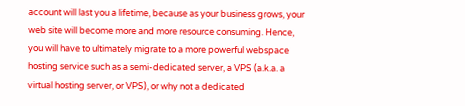account will last you a lifetime, because as your business grows, your web site will become more and more resource consuming. Hence, you will have to ultimately migrate to a more powerful webspace hosting service such as a semi-dedicated server, a VPS (a.k.a. a virtual hosting server, or VPS), or why not a dedicated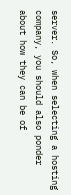server. So, when selecting a hosting company, you should also ponder about how they can be of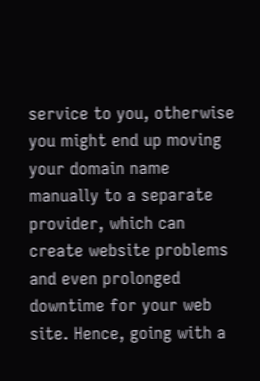service to you, otherwise you might end up moving your domain name manually to a separate provider, which can create website problems and even prolonged downtime for your web site. Hence, going with a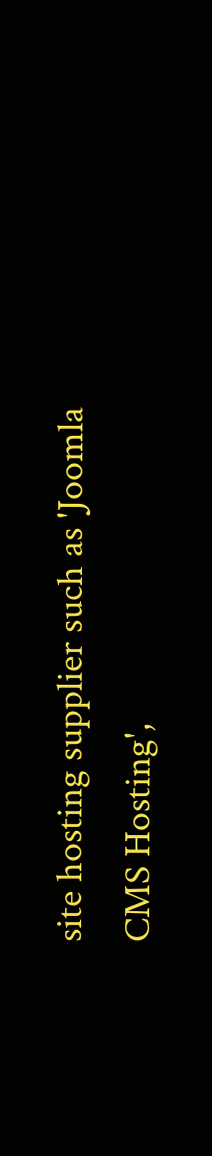site hosting supplier such as 'Joomla CMS Hosting',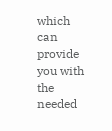which can provide you with the needed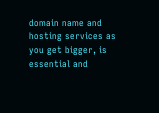domain name and hosting services as you get bigger, is essential and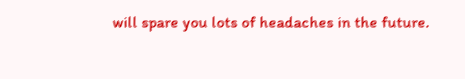will spare you lots of headaches in the future.